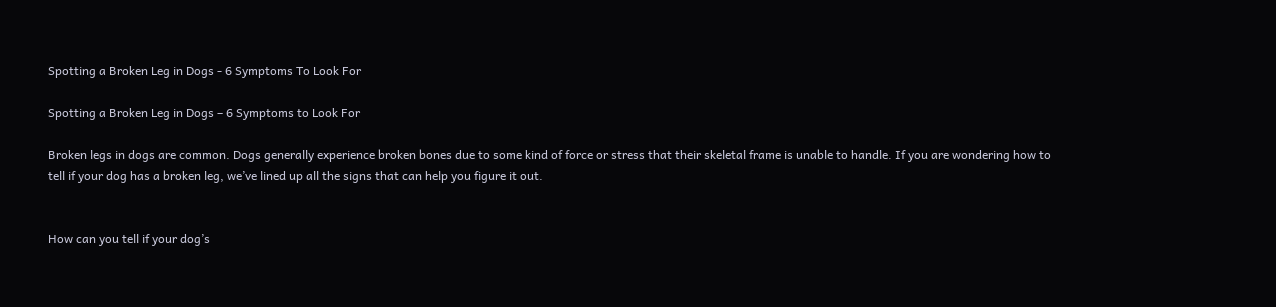Spotting a Broken Leg in Dogs - 6 Symptoms To Look For

Spotting a Broken Leg in Dogs – 6 Symptoms to Look For

Broken legs in dogs are common. Dogs generally experience broken bones due to some kind of force or stress that their skeletal frame is unable to handle. If you are wondering how to tell if your dog has a broken leg, we’ve lined up all the signs that can help you figure it out.


How can you tell if your dog’s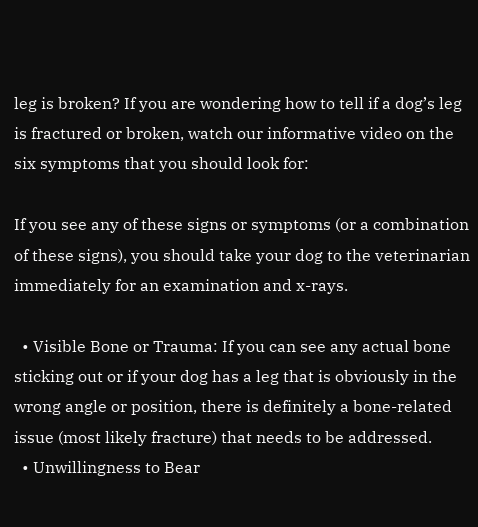leg is broken? If you are wondering how to tell if a dog’s leg is fractured or broken, watch our informative video on the six symptoms that you should look for:

If you see any of these signs or symptoms (or a combination of these signs), you should take your dog to the veterinarian immediately for an examination and x-rays.

  • Visible Bone or Trauma: If you can see any actual bone sticking out or if your dog has a leg that is obviously in the wrong angle or position, there is definitely a bone-related issue (most likely fracture) that needs to be addressed.
  • Unwillingness to Bear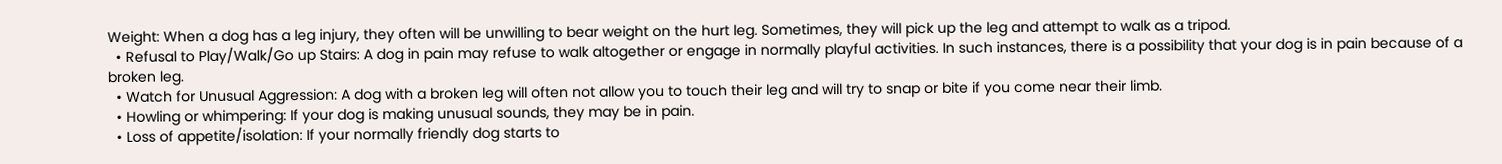Weight: When a dog has a leg injury, they often will be unwilling to bear weight on the hurt leg. Sometimes, they will pick up the leg and attempt to walk as a tripod.
  • Refusal to Play/Walk/Go up Stairs: A dog in pain may refuse to walk altogether or engage in normally playful activities. In such instances, there is a possibility that your dog is in pain because of a broken leg.
  • Watch for Unusual Aggression: A dog with a broken leg will often not allow you to touch their leg and will try to snap or bite if you come near their limb.
  • Howling or whimpering: If your dog is making unusual sounds, they may be in pain.
  • Loss of appetite/isolation: If your normally friendly dog starts to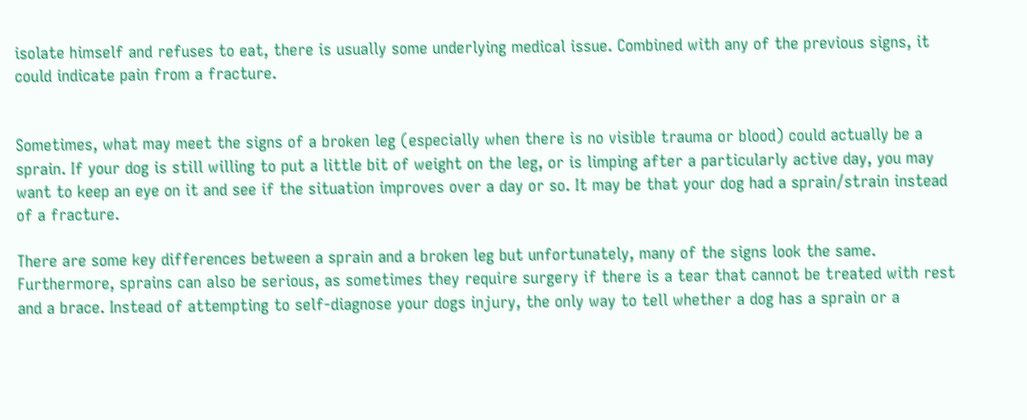isolate himself and refuses to eat, there is usually some underlying medical issue. Combined with any of the previous signs, it could indicate pain from a fracture.


Sometimes, what may meet the signs of a broken leg (especially when there is no visible trauma or blood) could actually be a sprain. If your dog is still willing to put a little bit of weight on the leg, or is limping after a particularly active day, you may want to keep an eye on it and see if the situation improves over a day or so. It may be that your dog had a sprain/strain instead of a fracture.

There are some key differences between a sprain and a broken leg but unfortunately, many of the signs look the same. Furthermore, sprains can also be serious, as sometimes they require surgery if there is a tear that cannot be treated with rest and a brace. Instead of attempting to self-diagnose your dogs injury, the only way to tell whether a dog has a sprain or a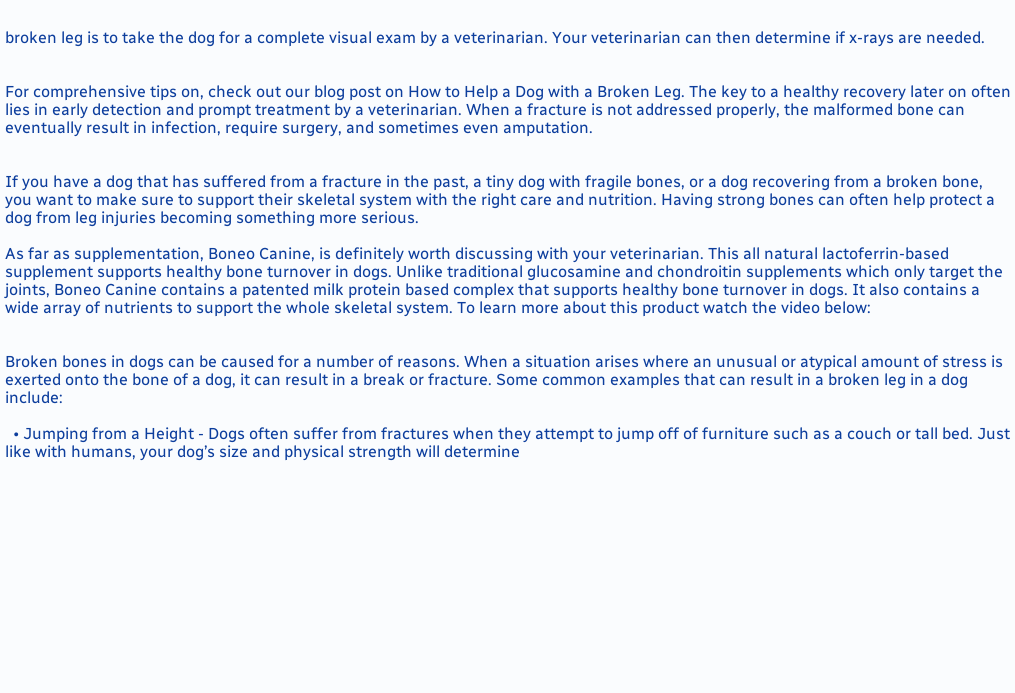broken leg is to take the dog for a complete visual exam by a veterinarian. Your veterinarian can then determine if x-rays are needed.


For comprehensive tips on, check out our blog post on How to Help a Dog with a Broken Leg. The key to a healthy recovery later on often lies in early detection and prompt treatment by a veterinarian. When a fracture is not addressed properly, the malformed bone can eventually result in infection, require surgery, and sometimes even amputation.


If you have a dog that has suffered from a fracture in the past, a tiny dog with fragile bones, or a dog recovering from a broken bone, you want to make sure to support their skeletal system with the right care and nutrition. Having strong bones can often help protect a dog from leg injuries becoming something more serious.

As far as supplementation, Boneo Canine, is definitely worth discussing with your veterinarian. This all natural lactoferrin-based supplement supports healthy bone turnover in dogs. Unlike traditional glucosamine and chondroitin supplements which only target the joints, Boneo Canine contains a patented milk protein based complex that supports healthy bone turnover in dogs. It also contains a wide array of nutrients to support the whole skeletal system. To learn more about this product watch the video below:


Broken bones in dogs can be caused for a number of reasons. When a situation arises where an unusual or atypical amount of stress is exerted onto the bone of a dog, it can result in a break or fracture. Some common examples that can result in a broken leg in a dog include:

  • Jumping from a Height - Dogs often suffer from fractures when they attempt to jump off of furniture such as a couch or tall bed. Just like with humans, your dog’s size and physical strength will determine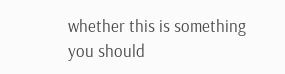whether this is something you should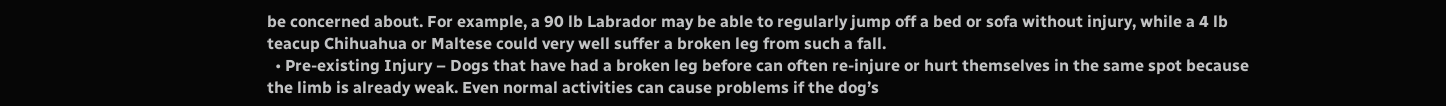be concerned about. For example, a 90 lb Labrador may be able to regularly jump off a bed or sofa without injury, while a 4 lb teacup Chihuahua or Maltese could very well suffer a broken leg from such a fall.
  • Pre-existing Injury – Dogs that have had a broken leg before can often re-injure or hurt themselves in the same spot because the limb is already weak. Even normal activities can cause problems if the dog’s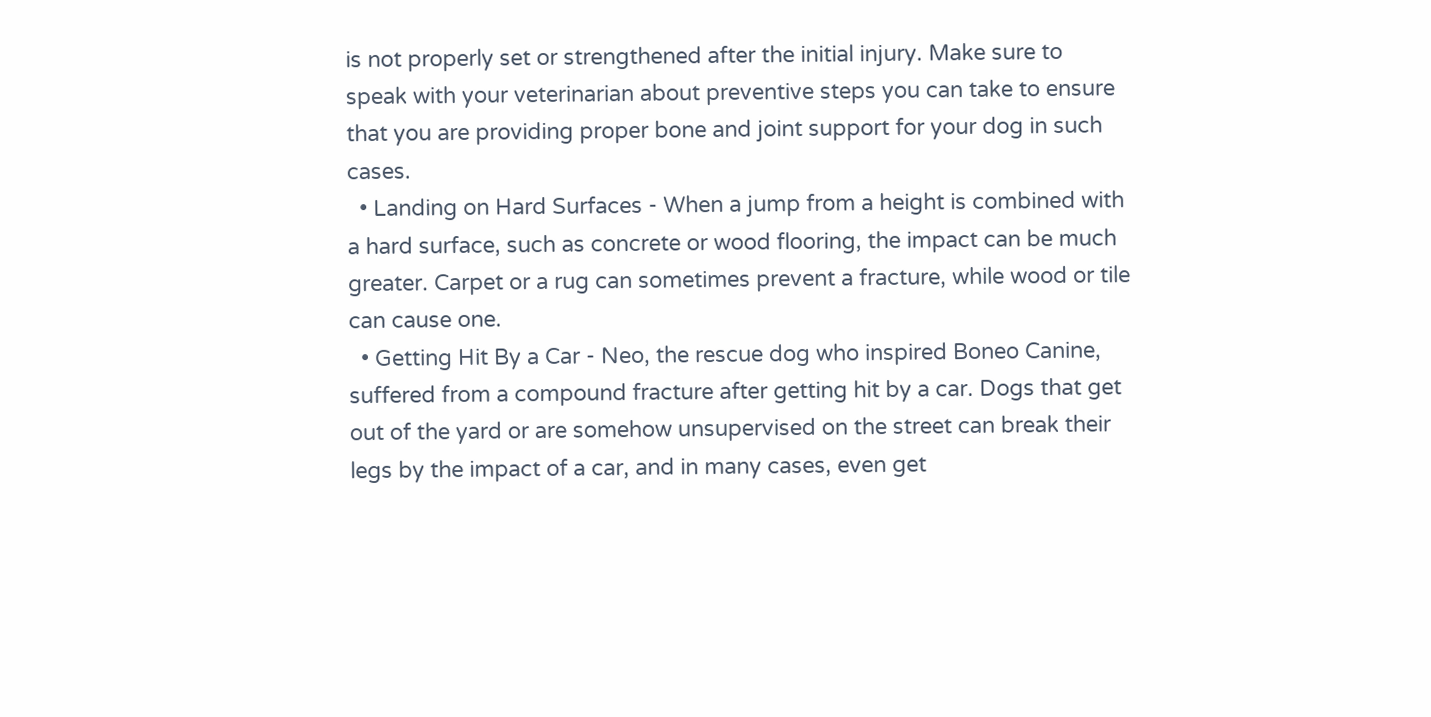is not properly set or strengthened after the initial injury. Make sure to speak with your veterinarian about preventive steps you can take to ensure that you are providing proper bone and joint support for your dog in such cases.
  • Landing on Hard Surfaces - When a jump from a height is combined with a hard surface, such as concrete or wood flooring, the impact can be much greater. Carpet or a rug can sometimes prevent a fracture, while wood or tile can cause one.
  • Getting Hit By a Car - Neo, the rescue dog who inspired Boneo Canine, suffered from a compound fracture after getting hit by a car. Dogs that get out of the yard or are somehow unsupervised on the street can break their legs by the impact of a car, and in many cases, even get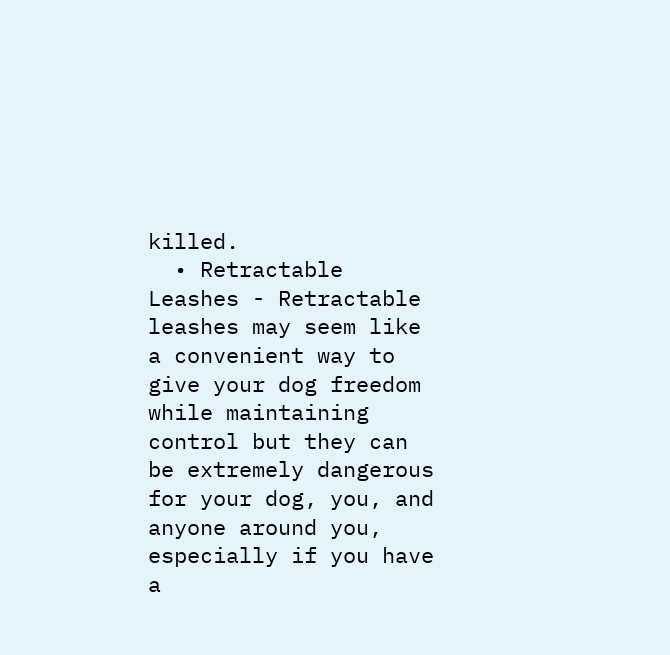killed.
  • Retractable Leashes - Retractable leashes may seem like a convenient way to give your dog freedom while maintaining control but they can be extremely dangerous for your dog, you, and anyone around you, especially if you have a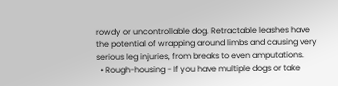rowdy or uncontrollable dog. Retractable leashes have the potential of wrapping around limbs and causing very serious leg injuries, from breaks to even amputations.
  • Rough-housing - If you have multiple dogs or take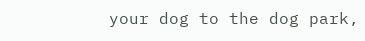your dog to the dog park,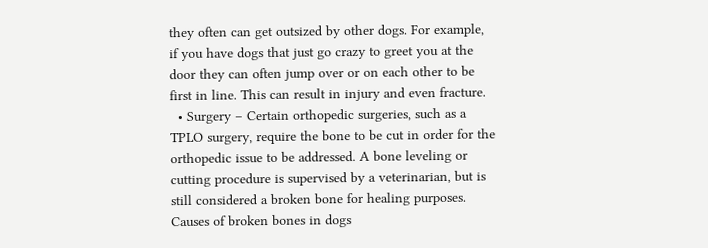they often can get outsized by other dogs. For example, if you have dogs that just go crazy to greet you at the door they can often jump over or on each other to be first in line. This can result in injury and even fracture.
  • Surgery – Certain orthopedic surgeries, such as a TPLO surgery, require the bone to be cut in order for the orthopedic issue to be addressed. A bone leveling or cutting procedure is supervised by a veterinarian, but is still considered a broken bone for healing purposes.
Causes of broken bones in dogs